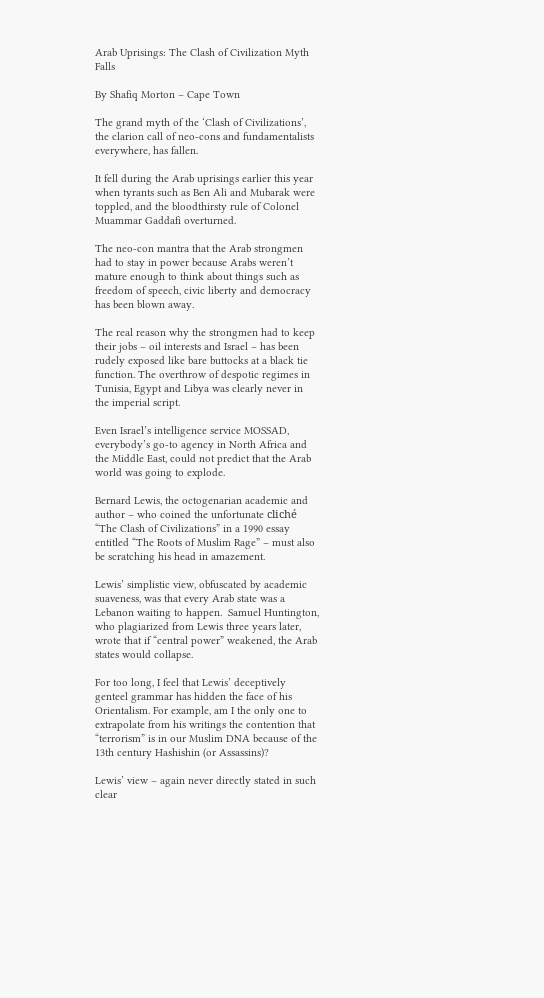Arab Uprisings: The Clash of Civilization Myth Falls

By Shafiq Morton – Cape Town

The grand myth of the ‘Clash of Civilizations’, the clarion call of neo-cons and fundamentalists everywhere, has fallen.

It fell during the Arab uprisings earlier this year when tyrants such as Ben Ali and Mubarak were toppled, and the bloodthirsty rule of Colonel Muammar Gaddafi overturned.

The neo-con mantra that the Arab strongmen had to stay in power because Arabs weren’t mature enough to think about things such as freedom of speech, civic liberty and democracy has been blown away.

The real reason why the strongmen had to keep their jobs – oil interests and Israel – has been rudely exposed like bare buttocks at a black tie function. The overthrow of despotic regimes in Tunisia, Egypt and Libya was clearly never in the imperial script.

Even Israel’s intelligence service MOSSAD, everybody’s go-to agency in North Africa and the Middle East, could not predict that the Arab world was going to explode.

Bernard Lewis, the octogenarian academic and author – who coined the unfortunate cliché “The Clash of Civilizations” in a 1990 essay entitled “The Roots of Muslim Rage” – must also be scratching his head in amazement.

Lewis’ simplistic view, obfuscated by academic suaveness, was that every Arab state was a Lebanon waiting to happen.  Samuel Huntington, who plagiarized from Lewis three years later, wrote that if “central power” weakened, the Arab states would collapse.

For too long, I feel that Lewis’ deceptively genteel grammar has hidden the face of his Orientalism. For example, am I the only one to extrapolate from his writings the contention that “terrorism” is in our Muslim DNA because of the 13th century Hashishin (or Assassins)?

Lewis’ view – again never directly stated in such clear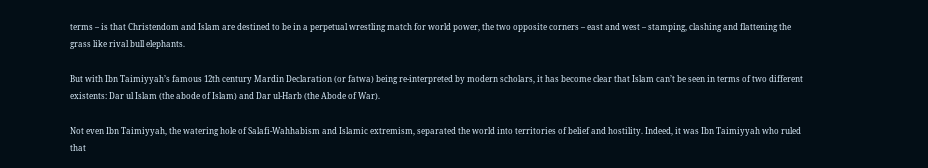terms – is that Christendom and Islam are destined to be in a perpetual wrestling match for world power, the two opposite corners – east and west – stamping, clashing and flattening the grass like rival bull elephants.

But with Ibn Taimiyyah’s famous 12th century Mardin Declaration (or fatwa) being re-interpreted by modern scholars, it has become clear that Islam can’t be seen in terms of two different existents: Dar ul Islam (the abode of Islam) and Dar ul-Harb (the Abode of War).

Not even Ibn Taimiyyah, the watering hole of Salafi-Wahhabism and Islamic extremism, separated the world into territories of belief and hostility. Indeed, it was Ibn Taimiyyah who ruled that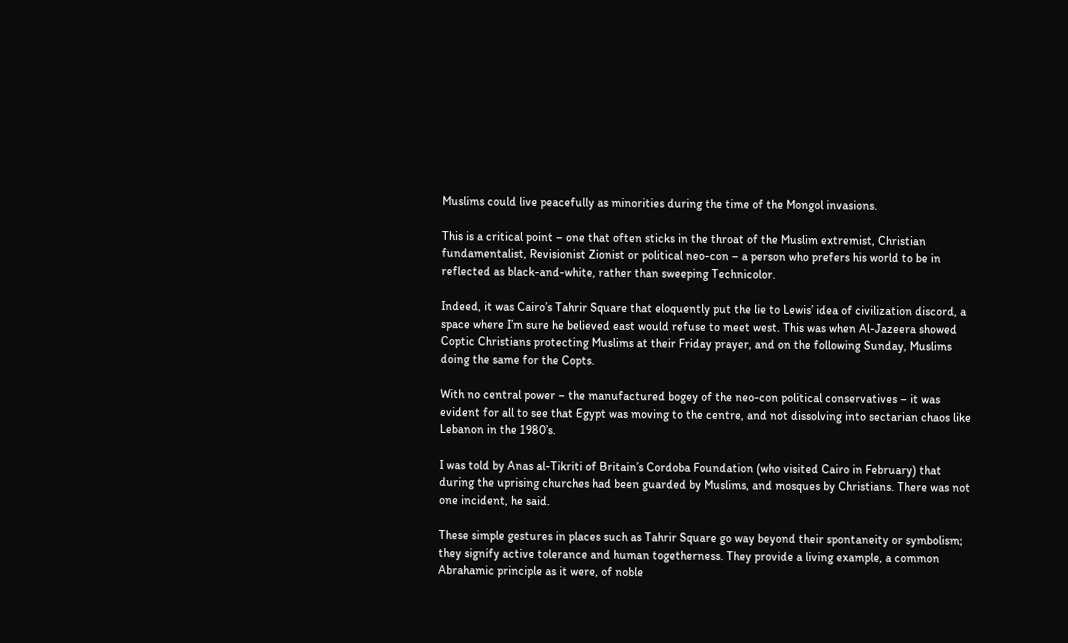Muslims could live peacefully as minorities during the time of the Mongol invasions.

This is a critical point – one that often sticks in the throat of the Muslim extremist, Christian fundamentalist, Revisionist Zionist or political neo-con – a person who prefers his world to be in reflected as black-and-white, rather than sweeping Technicolor.

Indeed, it was Cairo’s Tahrir Square that eloquently put the lie to Lewis’ idea of civilization discord, a space where I’m sure he believed east would refuse to meet west. This was when Al-Jazeera showed Coptic Christians protecting Muslims at their Friday prayer, and on the following Sunday, Muslims doing the same for the Copts.

With no central power – the manufactured bogey of the neo-con political conservatives – it was evident for all to see that Egypt was moving to the centre, and not dissolving into sectarian chaos like Lebanon in the 1980’s.

I was told by Anas al-Tikriti of Britain’s Cordoba Foundation (who visited Cairo in February) that during the uprising churches had been guarded by Muslims, and mosques by Christians. There was not one incident, he said.

These simple gestures in places such as Tahrir Square go way beyond their spontaneity or symbolism; they signify active tolerance and human togetherness. They provide a living example, a common Abrahamic principle as it were, of noble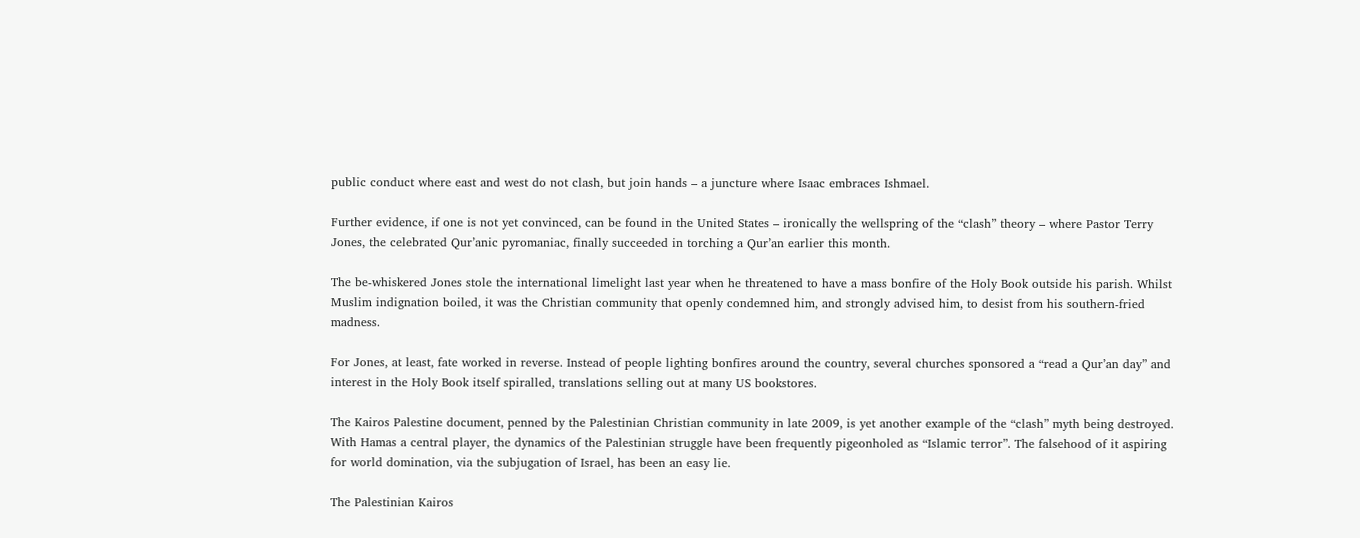public conduct where east and west do not clash, but join hands – a juncture where Isaac embraces Ishmael.

Further evidence, if one is not yet convinced, can be found in the United States – ironically the wellspring of the “clash” theory – where Pastor Terry Jones, the celebrated Qur’anic pyromaniac, finally succeeded in torching a Qur’an earlier this month.

The be-whiskered Jones stole the international limelight last year when he threatened to have a mass bonfire of the Holy Book outside his parish. Whilst Muslim indignation boiled, it was the Christian community that openly condemned him, and strongly advised him, to desist from his southern-fried madness.

For Jones, at least, fate worked in reverse. Instead of people lighting bonfires around the country, several churches sponsored a “read a Qur’an day” and interest in the Holy Book itself spiralled, translations selling out at many US bookstores.

The Kairos Palestine document, penned by the Palestinian Christian community in late 2009, is yet another example of the “clash” myth being destroyed. With Hamas a central player, the dynamics of the Palestinian struggle have been frequently pigeonholed as “Islamic terror”. The falsehood of it aspiring for world domination, via the subjugation of Israel, has been an easy lie.

The Palestinian Kairos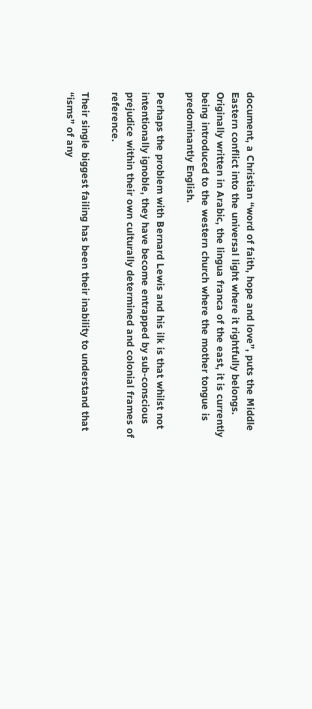document, a Christian “word of faith, hope and love”, puts the Middle Eastern conflict into the universal light where it rightfully belongs. Originally written in Arabic, the lingua franca of the east, it is currently being introduced to the western church where the mother tongue is predominantly English.

Perhaps the problem with Bernard Lewis and his ilk is that whilst not intentionally ignoble, they have become entrapped by sub-conscious prejudice within their own culturally determined and colonial frames of reference.

Their single biggest failing has been their inability to understand that “isms” of any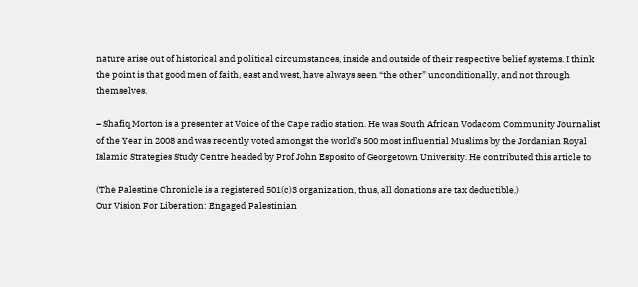nature arise out of historical and political circumstances, inside and outside of their respective belief systems. I think the point is that good men of faith, east and west, have always seen “the other” unconditionally, and not through themselves.

– Shafiq Morton is a presenter at Voice of the Cape radio station. He was South African Vodacom Community Journalist of the Year in 2008 and was recently voted amongst the world’s 500 most influential Muslims by the Jordanian Royal Islamic Strategies Study Centre headed by Prof John Esposito of Georgetown University. He contributed this article to

(The Palestine Chronicle is a registered 501(c)3 organization, thus, all donations are tax deductible.)
Our Vision For Liberation: Engaged Palestinian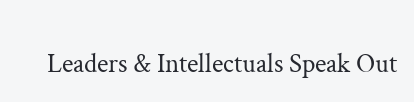Leaders & Intellectuals Speak Out